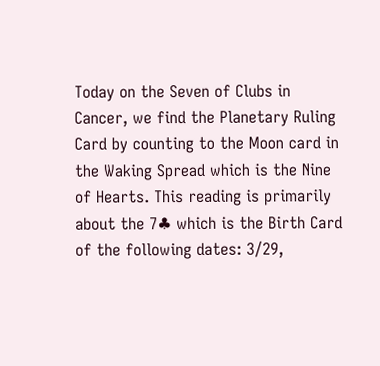Today on the Seven of Clubs in Cancer, we find the Planetary Ruling Card by counting to the Moon card in the Waking Spread which is the Nine of Hearts. This reading is primarily about the 7♣ which is the Birth Card of the following dates: 3/29,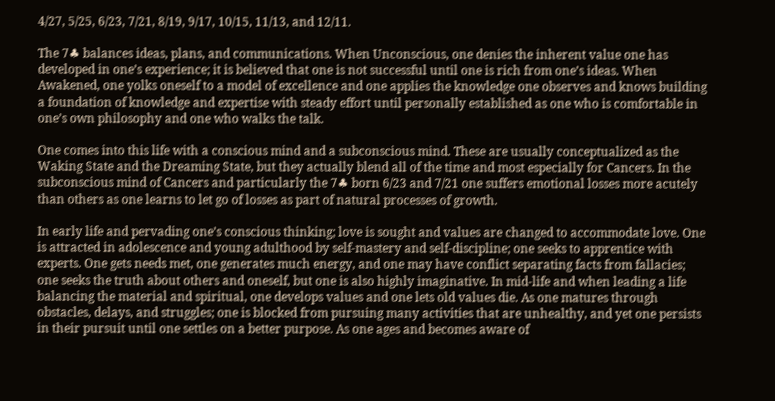4/27, 5/25, 6/23, 7/21, 8/19, 9/17, 10/15, 11/13, and 12/11.

The 7♣ balances ideas, plans, and communications. When Unconscious, one denies the inherent value one has developed in one’s experience; it is believed that one is not successful until one is rich from one’s ideas. When Awakened, one yolks oneself to a model of excellence and one applies the knowledge one observes and knows building a foundation of knowledge and expertise with steady effort until personally established as one who is comfortable in one’s own philosophy and one who walks the talk.

One comes into this life with a conscious mind and a subconscious mind. These are usually conceptualized as the Waking State and the Dreaming State, but they actually blend all of the time and most especially for Cancers. In the subconscious mind of Cancers and particularly the 7♣ born 6/23 and 7/21 one suffers emotional losses more acutely than others as one learns to let go of losses as part of natural processes of growth.

In early life and pervading one’s conscious thinking; love is sought and values are changed to accommodate love. One is attracted in adolescence and young adulthood by self-mastery and self-discipline; one seeks to apprentice with experts. One gets needs met, one generates much energy, and one may have conflict separating facts from fallacies; one seeks the truth about others and oneself, but one is also highly imaginative. In mid-life and when leading a life balancing the material and spiritual, one develops values and one lets old values die. As one matures through obstacles, delays, and struggles; one is blocked from pursuing many activities that are unhealthy, and yet one persists in their pursuit until one settles on a better purpose. As one ages and becomes aware of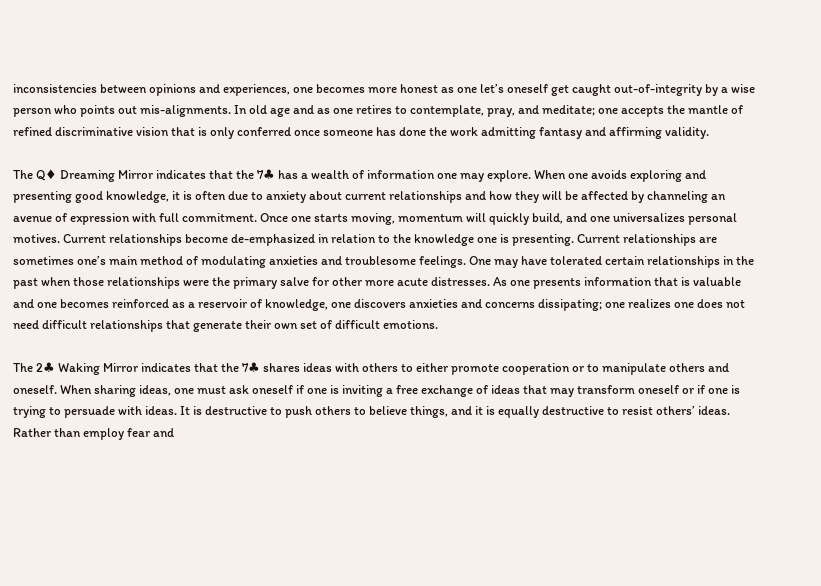inconsistencies between opinions and experiences, one becomes more honest as one let’s oneself get caught out-of-integrity by a wise person who points out mis-alignments. In old age and as one retires to contemplate, pray, and meditate; one accepts the mantle of refined discriminative vision that is only conferred once someone has done the work admitting fantasy and affirming validity.

The Q♦ Dreaming Mirror indicates that the 7♣ has a wealth of information one may explore. When one avoids exploring and presenting good knowledge, it is often due to anxiety about current relationships and how they will be affected by channeling an avenue of expression with full commitment. Once one starts moving, momentum will quickly build, and one universalizes personal motives. Current relationships become de-emphasized in relation to the knowledge one is presenting. Current relationships are sometimes one’s main method of modulating anxieties and troublesome feelings. One may have tolerated certain relationships in the past when those relationships were the primary salve for other more acute distresses. As one presents information that is valuable and one becomes reinforced as a reservoir of knowledge, one discovers anxieties and concerns dissipating; one realizes one does not need difficult relationships that generate their own set of difficult emotions.

The 2♣ Waking Mirror indicates that the 7♣ shares ideas with others to either promote cooperation or to manipulate others and oneself. When sharing ideas, one must ask oneself if one is inviting a free exchange of ideas that may transform oneself or if one is trying to persuade with ideas. It is destructive to push others to believe things, and it is equally destructive to resist others’ ideas. Rather than employ fear and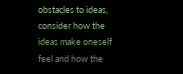obstacles to ideas, consider how the ideas make oneself feel and how the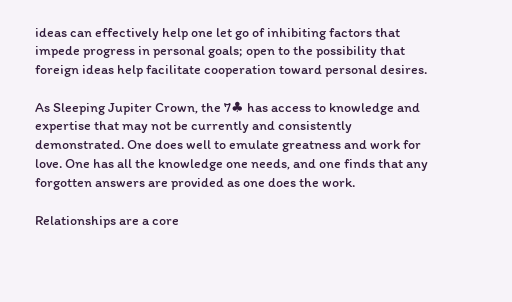ideas can effectively help one let go of inhibiting factors that impede progress in personal goals; open to the possibility that foreign ideas help facilitate cooperation toward personal desires.

As Sleeping Jupiter Crown, the 7♣ has access to knowledge and expertise that may not be currently and consistently demonstrated. One does well to emulate greatness and work for love. One has all the knowledge one needs, and one finds that any forgotten answers are provided as one does the work.

Relationships are a core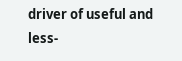driver of useful and less-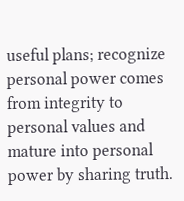useful plans; recognize personal power comes from integrity to personal values and mature into personal power by sharing truth.